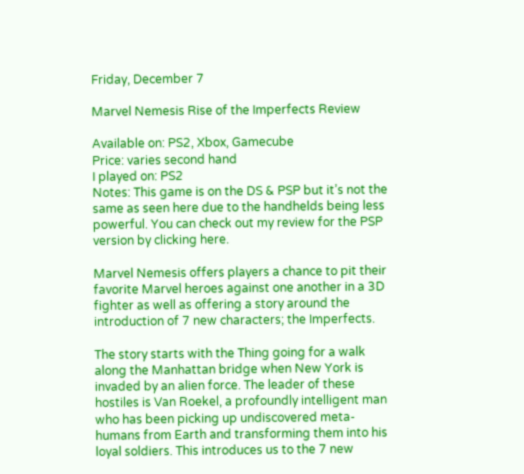Friday, December 7

Marvel Nemesis Rise of the Imperfects Review

Available on: PS2, Xbox, Gamecube
Price: varies second hand
I played on: PS2
Notes: This game is on the DS & PSP but it’s not the same as seen here due to the handhelds being less powerful. You can check out my review for the PSP version by clicking here.

Marvel Nemesis offers players a chance to pit their favorite Marvel heroes against one another in a 3D fighter as well as offering a story around the introduction of 7 new characters; the Imperfects.

The story starts with the Thing going for a walk along the Manhattan bridge when New York is invaded by an alien force. The leader of these hostiles is Van Roekel, a profoundly intelligent man who has been picking up undiscovered meta-humans from Earth and transforming them into his loyal soldiers. This introduces us to the 7 new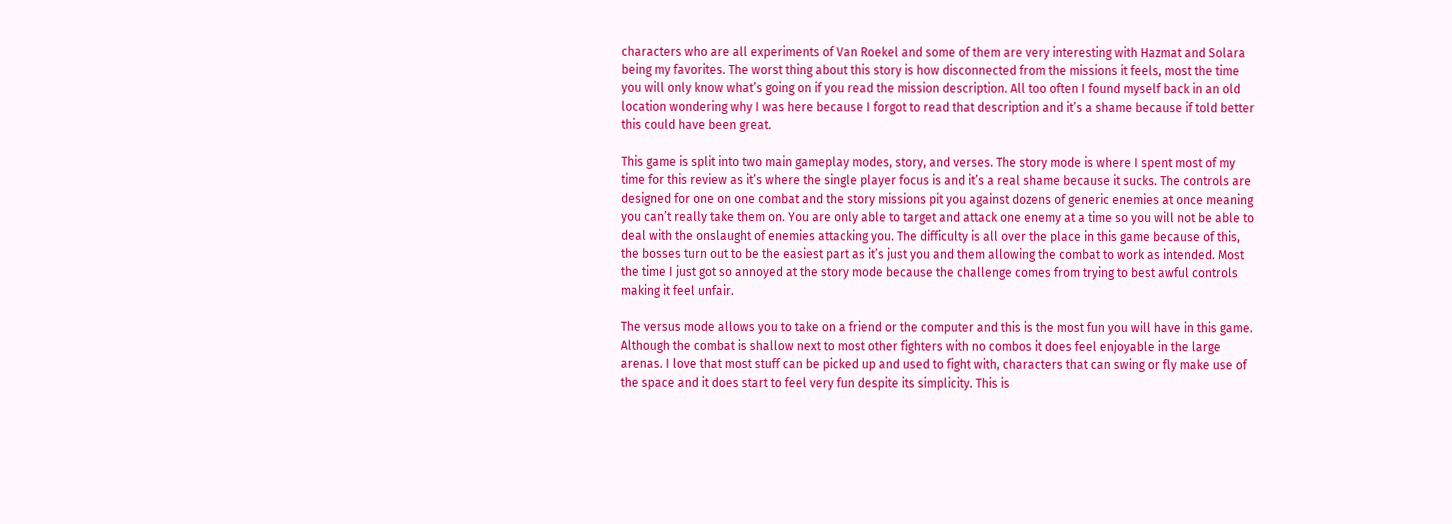characters who are all experiments of Van Roekel and some of them are very interesting with Hazmat and Solara being my favorites. The worst thing about this story is how disconnected from the missions it feels, most the time you will only know what’s going on if you read the mission description. All too often I found myself back in an old location wondering why I was here because I forgot to read that description and it’s a shame because if told better this could have been great.

This game is split into two main gameplay modes, story, and verses. The story mode is where I spent most of my time for this review as it’s where the single player focus is and it’s a real shame because it sucks. The controls are designed for one on one combat and the story missions pit you against dozens of generic enemies at once meaning you can’t really take them on. You are only able to target and attack one enemy at a time so you will not be able to deal with the onslaught of enemies attacking you. The difficulty is all over the place in this game because of this, the bosses turn out to be the easiest part as it’s just you and them allowing the combat to work as intended. Most the time I just got so annoyed at the story mode because the challenge comes from trying to best awful controls making it feel unfair.

The versus mode allows you to take on a friend or the computer and this is the most fun you will have in this game. Although the combat is shallow next to most other fighters with no combos it does feel enjoyable in the large arenas. I love that most stuff can be picked up and used to fight with, characters that can swing or fly make use of the space and it does start to feel very fun despite its simplicity. This is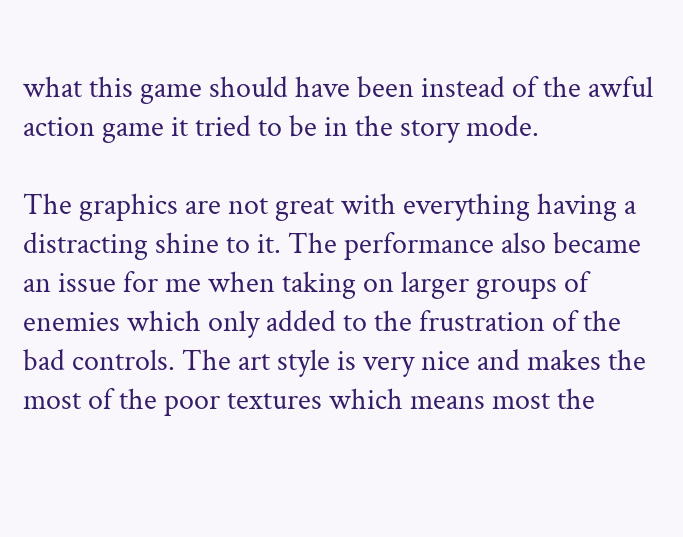what this game should have been instead of the awful action game it tried to be in the story mode.

The graphics are not great with everything having a distracting shine to it. The performance also became an issue for me when taking on larger groups of enemies which only added to the frustration of the bad controls. The art style is very nice and makes the most of the poor textures which means most the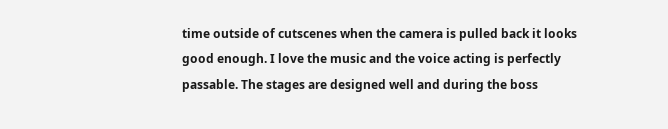time outside of cutscenes when the camera is pulled back it looks good enough. I love the music and the voice acting is perfectly passable. The stages are designed well and during the boss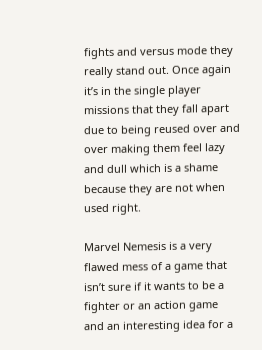fights and versus mode they really stand out. Once again it’s in the single player missions that they fall apart due to being reused over and over making them feel lazy and dull which is a shame because they are not when used right.

Marvel Nemesis is a very flawed mess of a game that isn’t sure if it wants to be a fighter or an action game and an interesting idea for a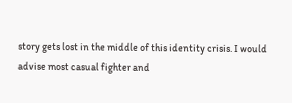story gets lost in the middle of this identity crisis. I would advise most casual fighter and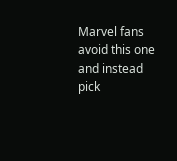Marvel fans avoid this one and instead pick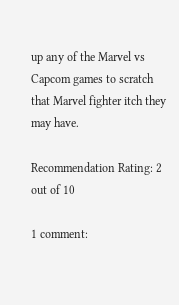up any of the Marvel vs Capcom games to scratch that Marvel fighter itch they may have.

Recommendation Rating: 2 out of 10

1 comment: